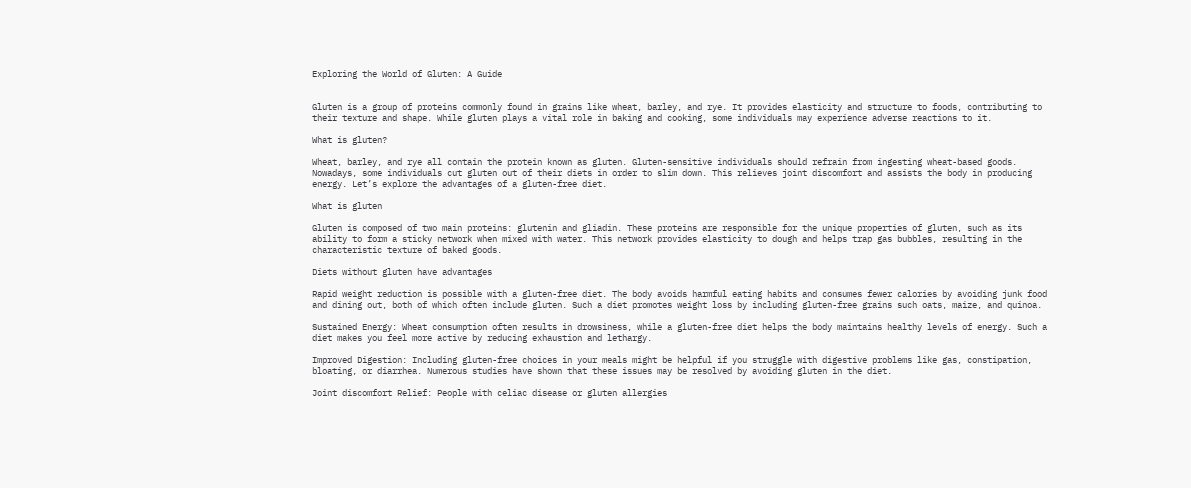Exploring the World of Gluten: A Guide


Gluten is a group of proteins commonly found in grains like wheat, barley, and rye. It provides elasticity and structure to foods, contributing to their texture and shape. While gluten plays a vital role in baking and cooking, some individuals may experience adverse reactions to it.

What is gluten?

Wheat, barley, and rye all contain the protein known as gluten. Gluten-sensitive individuals should refrain from ingesting wheat-based goods. Nowadays, some individuals cut gluten out of their diets in order to slim down. This relieves joint discomfort and assists the body in producing energy. Let’s explore the advantages of a gluten-free diet.

What is gluten

Gluten is composed of two main proteins: glutenin and gliadin. These proteins are responsible for the unique properties of gluten, such as its ability to form a sticky network when mixed with water. This network provides elasticity to dough and helps trap gas bubbles, resulting in the characteristic texture of baked goods.

Diets without gluten have advantages

Rapid weight reduction is possible with a gluten-free diet. The body avoids harmful eating habits and consumes fewer calories by avoiding junk food and dining out, both of which often include gluten. Such a diet promotes weight loss by including gluten-free grains such oats, maize, and quinoa.

Sustained Energy: Wheat consumption often results in drowsiness, while a gluten-free diet helps the body maintains healthy levels of energy. Such a diet makes you feel more active by reducing exhaustion and lethargy.

Improved Digestion: Including gluten-free choices in your meals might be helpful if you struggle with digestive problems like gas, constipation, bloating, or diarrhea. Numerous studies have shown that these issues may be resolved by avoiding gluten in the diet.

Joint discomfort Relief: People with celiac disease or gluten allergies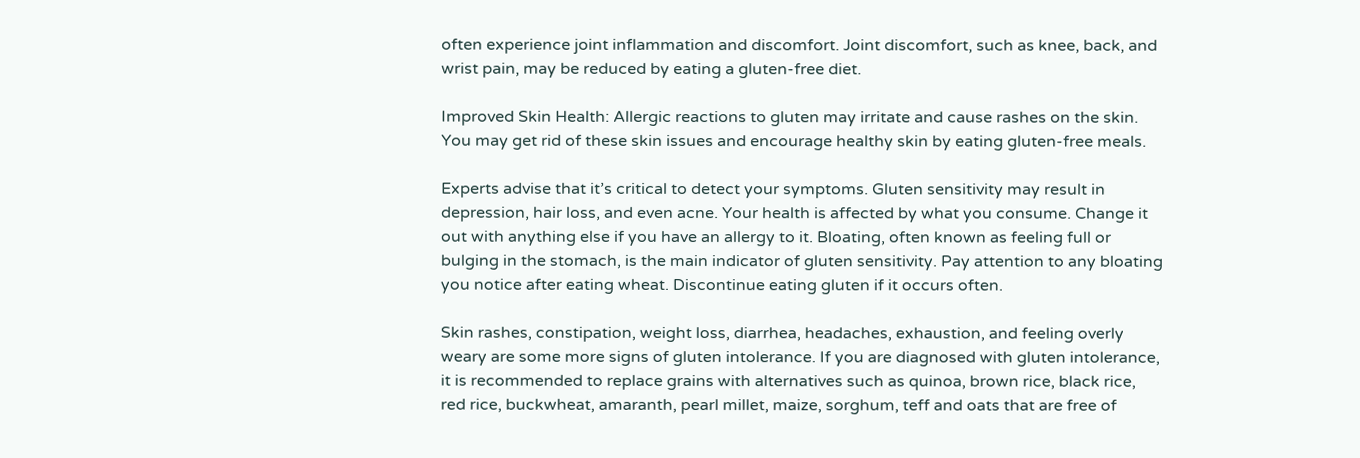often experience joint inflammation and discomfort. Joint discomfort, such as knee, back, and wrist pain, may be reduced by eating a gluten-free diet.

Improved Skin Health: Allergic reactions to gluten may irritate and cause rashes on the skin. You may get rid of these skin issues and encourage healthy skin by eating gluten-free meals.

Experts advise that it’s critical to detect your symptoms. Gluten sensitivity may result in depression, hair loss, and even acne. Your health is affected by what you consume. Change it out with anything else if you have an allergy to it. Bloating, often known as feeling full or bulging in the stomach, is the main indicator of gluten sensitivity. Pay attention to any bloating you notice after eating wheat. Discontinue eating gluten if it occurs often.

Skin rashes, constipation, weight loss, diarrhea, headaches, exhaustion, and feeling overly weary are some more signs of gluten intolerance. If you are diagnosed with gluten intolerance, it is recommended to replace grains with alternatives such as quinoa, brown rice, black rice, red rice, buckwheat, amaranth, pearl millet, maize, sorghum, teff and oats that are free of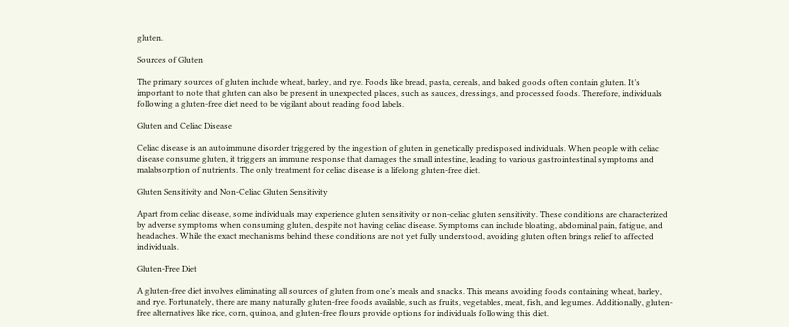gluten.

Sources of Gluten

The primary sources of gluten include wheat, barley, and rye. Foods like bread, pasta, cereals, and baked goods often contain gluten. It’s important to note that gluten can also be present in unexpected places, such as sauces, dressings, and processed foods. Therefore, individuals following a gluten-free diet need to be vigilant about reading food labels.

Gluten and Celiac Disease

Celiac disease is an autoimmune disorder triggered by the ingestion of gluten in genetically predisposed individuals. When people with celiac disease consume gluten, it triggers an immune response that damages the small intestine, leading to various gastrointestinal symptoms and malabsorption of nutrients. The only treatment for celiac disease is a lifelong gluten-free diet.

Gluten Sensitivity and Non-Celiac Gluten Sensitivity

Apart from celiac disease, some individuals may experience gluten sensitivity or non-celiac gluten sensitivity. These conditions are characterized by adverse symptoms when consuming gluten, despite not having celiac disease. Symptoms can include bloating, abdominal pain, fatigue, and headaches. While the exact mechanisms behind these conditions are not yet fully understood, avoiding gluten often brings relief to affected individuals.

Gluten-Free Diet

A gluten-free diet involves eliminating all sources of gluten from one’s meals and snacks. This means avoiding foods containing wheat, barley, and rye. Fortunately, there are many naturally gluten-free foods available, such as fruits, vegetables, meat, fish, and legumes. Additionally, gluten-free alternatives like rice, corn, quinoa, and gluten-free flours provide options for individuals following this diet.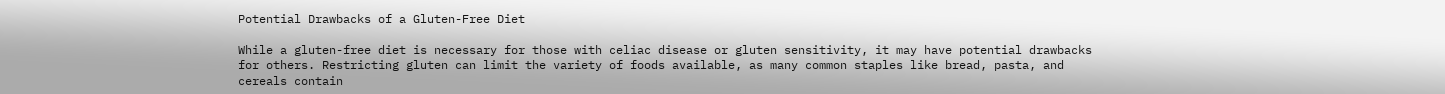Potential Drawbacks of a Gluten-Free Diet

While a gluten-free diet is necessary for those with celiac disease or gluten sensitivity, it may have potential drawbacks for others. Restricting gluten can limit the variety of foods available, as many common staples like bread, pasta, and cereals contain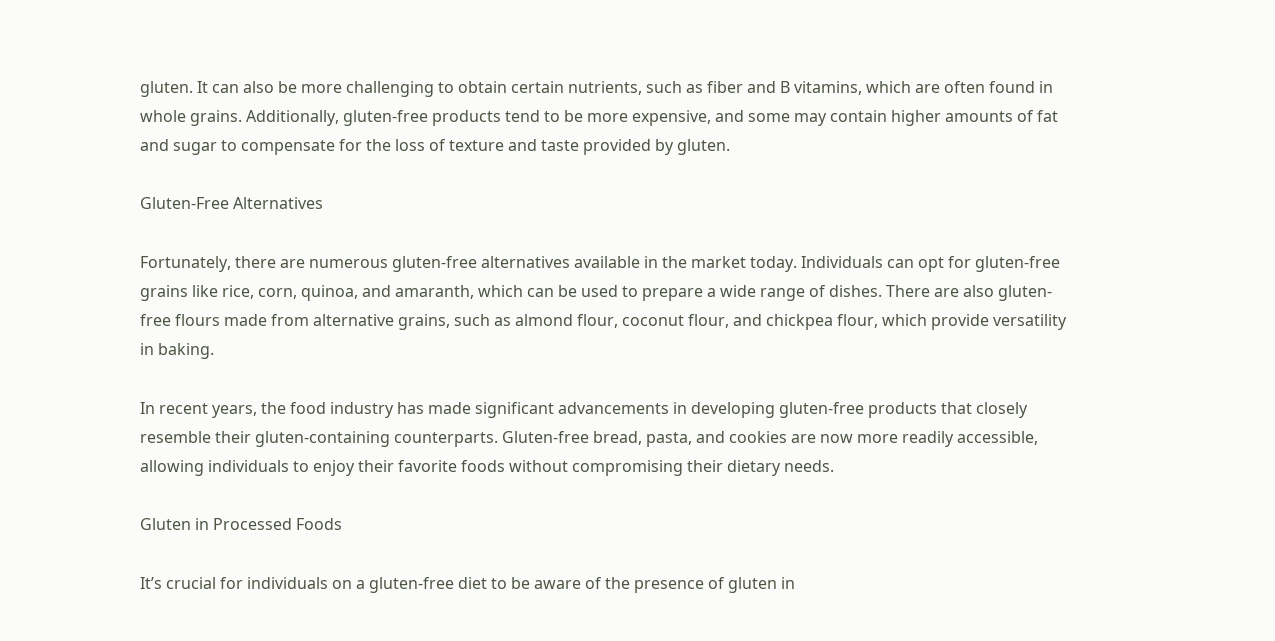gluten. It can also be more challenging to obtain certain nutrients, such as fiber and B vitamins, which are often found in whole grains. Additionally, gluten-free products tend to be more expensive, and some may contain higher amounts of fat and sugar to compensate for the loss of texture and taste provided by gluten.

Gluten-Free Alternatives

Fortunately, there are numerous gluten-free alternatives available in the market today. Individuals can opt for gluten-free grains like rice, corn, quinoa, and amaranth, which can be used to prepare a wide range of dishes. There are also gluten-free flours made from alternative grains, such as almond flour, coconut flour, and chickpea flour, which provide versatility in baking.

In recent years, the food industry has made significant advancements in developing gluten-free products that closely resemble their gluten-containing counterparts. Gluten-free bread, pasta, and cookies are now more readily accessible, allowing individuals to enjoy their favorite foods without compromising their dietary needs.

Gluten in Processed Foods

It’s crucial for individuals on a gluten-free diet to be aware of the presence of gluten in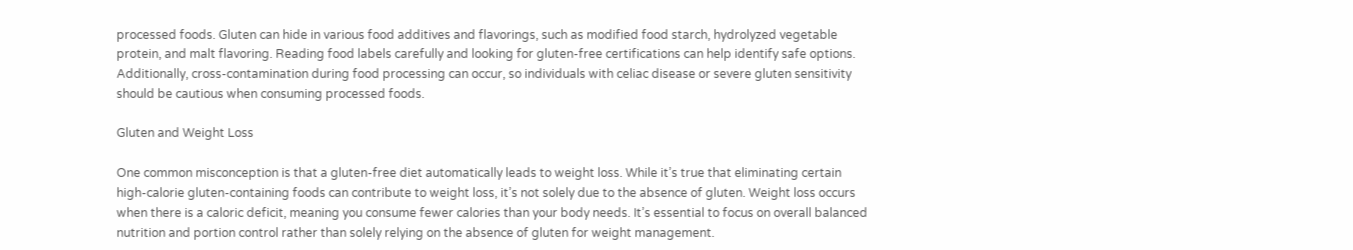processed foods. Gluten can hide in various food additives and flavorings, such as modified food starch, hydrolyzed vegetable protein, and malt flavoring. Reading food labels carefully and looking for gluten-free certifications can help identify safe options. Additionally, cross-contamination during food processing can occur, so individuals with celiac disease or severe gluten sensitivity should be cautious when consuming processed foods.

Gluten and Weight Loss

One common misconception is that a gluten-free diet automatically leads to weight loss. While it’s true that eliminating certain high-calorie gluten-containing foods can contribute to weight loss, it’s not solely due to the absence of gluten. Weight loss occurs when there is a caloric deficit, meaning you consume fewer calories than your body needs. It’s essential to focus on overall balanced nutrition and portion control rather than solely relying on the absence of gluten for weight management.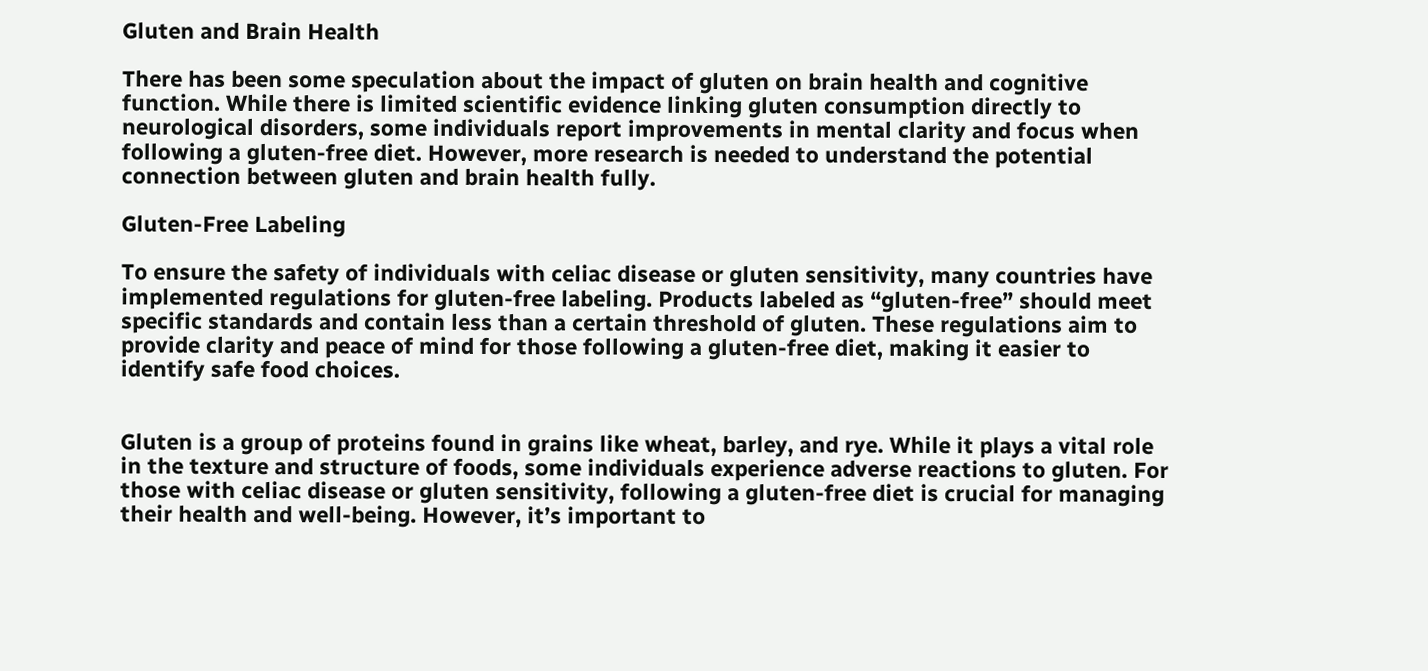Gluten and Brain Health

There has been some speculation about the impact of gluten on brain health and cognitive function. While there is limited scientific evidence linking gluten consumption directly to neurological disorders, some individuals report improvements in mental clarity and focus when following a gluten-free diet. However, more research is needed to understand the potential connection between gluten and brain health fully.

Gluten-Free Labeling

To ensure the safety of individuals with celiac disease or gluten sensitivity, many countries have implemented regulations for gluten-free labeling. Products labeled as “gluten-free” should meet specific standards and contain less than a certain threshold of gluten. These regulations aim to provide clarity and peace of mind for those following a gluten-free diet, making it easier to identify safe food choices.


Gluten is a group of proteins found in grains like wheat, barley, and rye. While it plays a vital role in the texture and structure of foods, some individuals experience adverse reactions to gluten. For those with celiac disease or gluten sensitivity, following a gluten-free diet is crucial for managing their health and well-being. However, it’s important to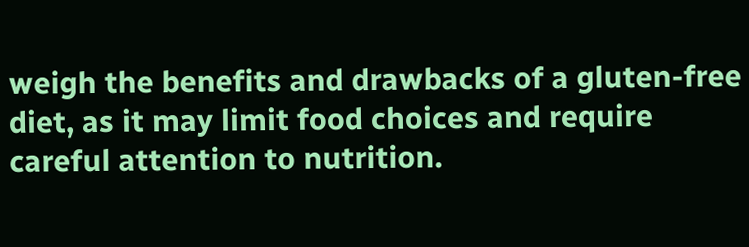weigh the benefits and drawbacks of a gluten-free diet, as it may limit food choices and require careful attention to nutrition.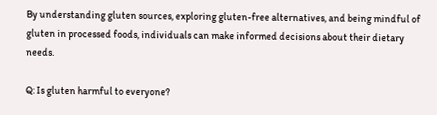By understanding gluten sources, exploring gluten-free alternatives, and being mindful of gluten in processed foods, individuals can make informed decisions about their dietary needs.

Q: Is gluten harmful to everyone?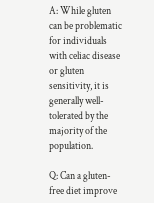A: While gluten can be problematic for individuals with celiac disease or gluten sensitivity, it is generally well-tolerated by the majority of the population.

Q: Can a gluten-free diet improve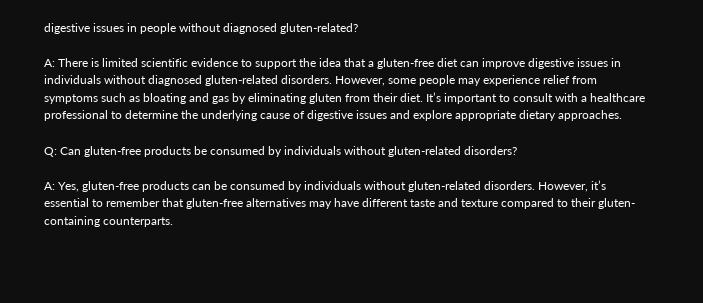digestive issues in people without diagnosed gluten-related?

A: There is limited scientific evidence to support the idea that a gluten-free diet can improve digestive issues in individuals without diagnosed gluten-related disorders. However, some people may experience relief from symptoms such as bloating and gas by eliminating gluten from their diet. It’s important to consult with a healthcare professional to determine the underlying cause of digestive issues and explore appropriate dietary approaches.

Q: Can gluten-free products be consumed by individuals without gluten-related disorders?

A: Yes, gluten-free products can be consumed by individuals without gluten-related disorders. However, it’s essential to remember that gluten-free alternatives may have different taste and texture compared to their gluten-containing counterparts.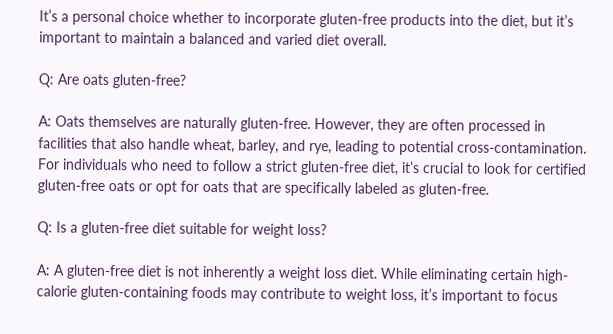It’s a personal choice whether to incorporate gluten-free products into the diet, but it’s important to maintain a balanced and varied diet overall.

Q: Are oats gluten-free?

A: Oats themselves are naturally gluten-free. However, they are often processed in facilities that also handle wheat, barley, and rye, leading to potential cross-contamination. For individuals who need to follow a strict gluten-free diet, it’s crucial to look for certified gluten-free oats or opt for oats that are specifically labeled as gluten-free.

Q: Is a gluten-free diet suitable for weight loss?

A: A gluten-free diet is not inherently a weight loss diet. While eliminating certain high-calorie gluten-containing foods may contribute to weight loss, it’s important to focus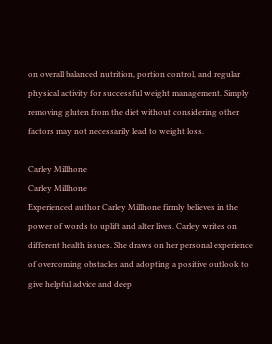on overall balanced nutrition, portion control, and regular physical activity for successful weight management. Simply removing gluten from the diet without considering other factors may not necessarily lead to weight loss.

Carley Millhone
Carley Millhone
Experienced author Carley Millhone firmly believes in the power of words to uplift and alter lives. Carley writes on different health issues. She draws on her personal experience of overcoming obstacles and adopting a positive outlook to give helpful advice and deep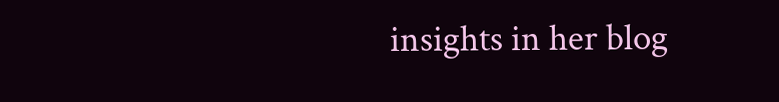insights in her blog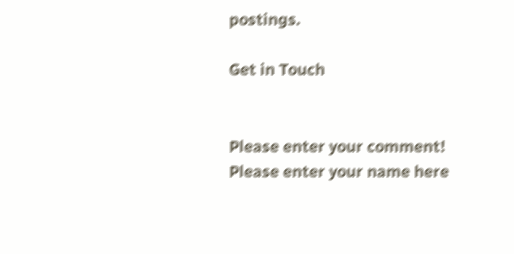postings.

Get in Touch


Please enter your comment!
Please enter your name here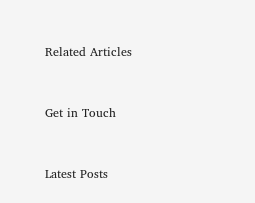Related Articles


Get in Touch


Latest Posts